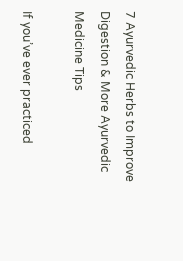7 Ayurvedic Herbs to Improve Digestion & More Ayurvedic Medicine Tips

If you’ve ever practiced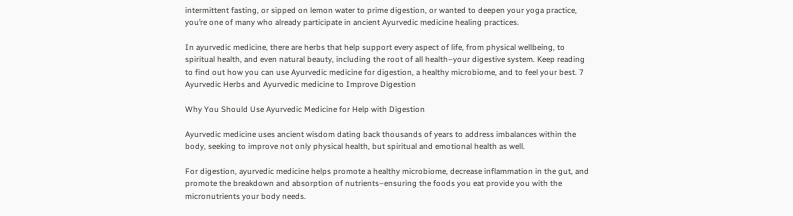intermittent fasting, or sipped on lemon water to prime digestion, or wanted to deepen your yoga practice, you’re one of many who already participate in ancient Ayurvedic medicine healing practices.

In ayurvedic medicine, there are herbs that help support every aspect of life, from physical wellbeing, to spiritual health, and even natural beauty, including the root of all health–your digestive system. Keep reading to find out how you can use Ayurvedic medicine for digestion, a healthy microbiome, and to feel your best. 7 Ayurvedic Herbs and Ayurvedic medicine to Improve Digestion

Why You Should Use Ayurvedic Medicine for Help with Digestion

Ayurvedic medicine uses ancient wisdom dating back thousands of years to address imbalances within the body, seeking to improve not only physical health, but spiritual and emotional health as well.

For digestion, ayurvedic medicine helps promote a healthy microbiome, decrease inflammation in the gut, and promote the breakdown and absorption of nutrients–ensuring the foods you eat provide you with the micronutrients your body needs.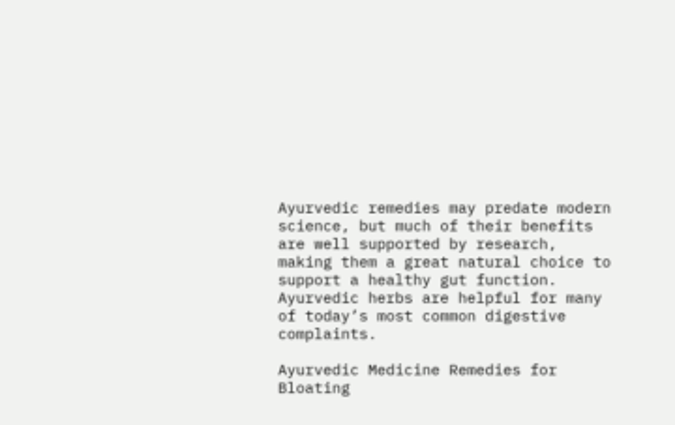Ayurvedic remedies may predate modern science, but much of their benefits are well supported by research, making them a great natural choice to support a healthy gut function. Ayurvedic herbs are helpful for many of today’s most common digestive complaints.

Ayurvedic Medicine Remedies for Bloating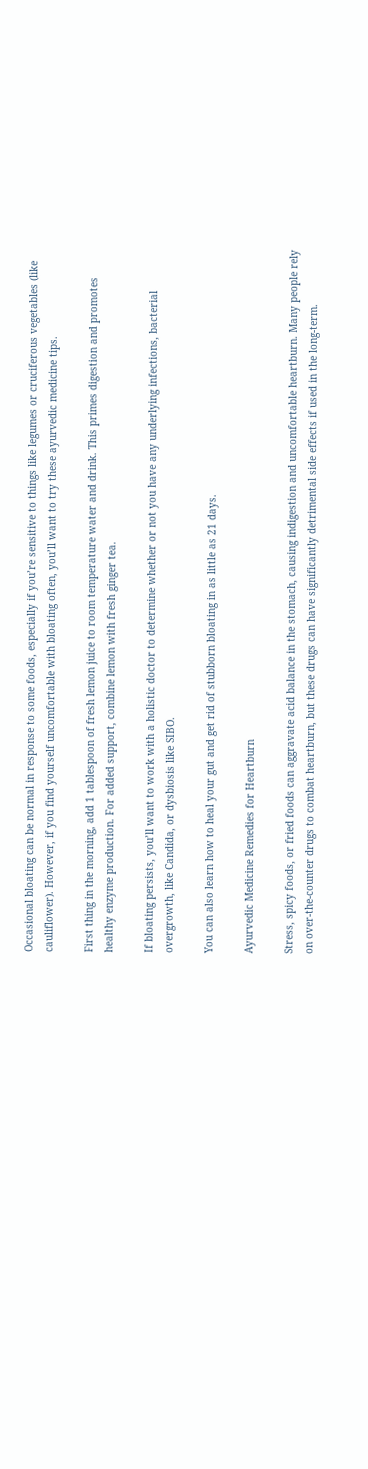Occasional bloating can be normal in response to some foods, especially if you’re sensitive to things like legumes or cruciferous vegetables (like cauliflower). However, if you find yourself uncomfortable with bloating often, you’ll want to try these ayurvedic medicine tips.

First thing in the morning, add 1 tablespoon of fresh lemon juice to room temperature water and drink. This primes digestion and promotes healthy enzyme production. For added support, combine lemon with fresh ginger tea.

If bloating persists, you’ll want to work with a holistic doctor to determine whether or not you have any underlying infections, bacterial overgrowth, like Candida, or dysbiosis like SIBO.

You can also learn how to heal your gut and get rid of stubborn bloating in as little as 21 days.

Ayurvedic Medicine Remedies for Heartburn

Stress, spicy foods, or fried foods can aggravate acid balance in the stomach, causing indigestion and uncomfortable heartburn. Many people rely on over-the-counter drugs to combat heartburn, but these drugs can have significantly detrimental side effects if used in the long-term.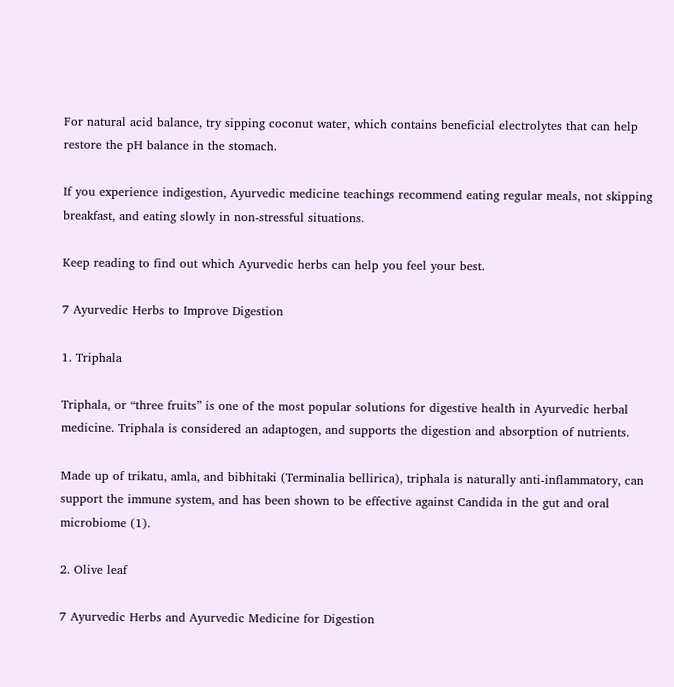For natural acid balance, try sipping coconut water, which contains beneficial electrolytes that can help restore the pH balance in the stomach.

If you experience indigestion, Ayurvedic medicine teachings recommend eating regular meals, not skipping breakfast, and eating slowly in non-stressful situations.

Keep reading to find out which Ayurvedic herbs can help you feel your best.

7 Ayurvedic Herbs to Improve Digestion

1. Triphala

Triphala, or “three fruits” is one of the most popular solutions for digestive health in Ayurvedic herbal medicine. Triphala is considered an adaptogen, and supports the digestion and absorption of nutrients.

Made up of trikatu, amla, and bibhitaki (Terminalia bellirica), triphala is naturally anti-inflammatory, can support the immune system, and has been shown to be effective against Candida in the gut and oral microbiome (1).

2. Olive leaf

7 Ayurvedic Herbs and Ayurvedic Medicine for Digestion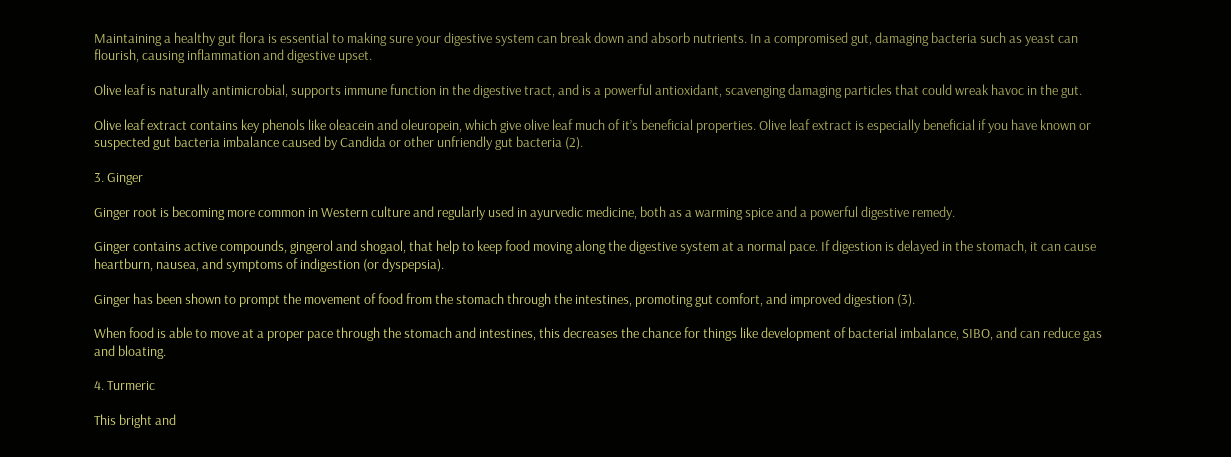Maintaining a healthy gut flora is essential to making sure your digestive system can break down and absorb nutrients. In a compromised gut, damaging bacteria such as yeast can flourish, causing inflammation and digestive upset.

Olive leaf is naturally antimicrobial, supports immune function in the digestive tract, and is a powerful antioxidant, scavenging damaging particles that could wreak havoc in the gut.

Olive leaf extract contains key phenols like oleacein and oleuropein, which give olive leaf much of it’s beneficial properties. Olive leaf extract is especially beneficial if you have known or suspected gut bacteria imbalance caused by Candida or other unfriendly gut bacteria (2).

3. Ginger

Ginger root is becoming more common in Western culture and regularly used in ayurvedic medicine, both as a warming spice and a powerful digestive remedy.

Ginger contains active compounds, gingerol and shogaol, that help to keep food moving along the digestive system at a normal pace. If digestion is delayed in the stomach, it can cause heartburn, nausea, and symptoms of indigestion (or dyspepsia).

Ginger has been shown to prompt the movement of food from the stomach through the intestines, promoting gut comfort, and improved digestion (3).

When food is able to move at a proper pace through the stomach and intestines, this decreases the chance for things like development of bacterial imbalance, SIBO, and can reduce gas and bloating.

4. Turmeric

This bright and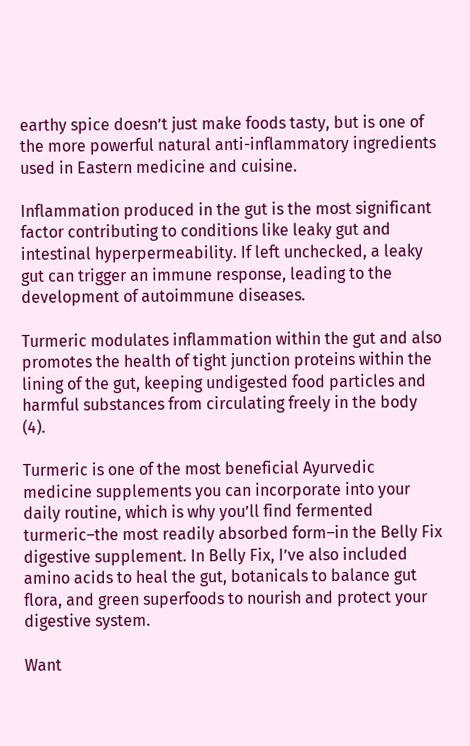earthy spice doesn’t just make foods tasty, but is one of the more powerful natural anti-inflammatory ingredients used in Eastern medicine and cuisine.

Inflammation produced in the gut is the most significant factor contributing to conditions like leaky gut and intestinal hyperpermeability. If left unchecked, a leaky gut can trigger an immune response, leading to the development of autoimmune diseases.

Turmeric modulates inflammation within the gut and also promotes the health of tight junction proteins within the lining of the gut, keeping undigested food particles and harmful substances from circulating freely in the body (4).

Turmeric is one of the most beneficial Ayurvedic medicine supplements you can incorporate into your daily routine, which is why you’ll find fermented turmeric–the most readily absorbed form–in the Belly Fix digestive supplement. In Belly Fix, I’ve also included amino acids to heal the gut, botanicals to balance gut flora, and green superfoods to nourish and protect your digestive system.

Want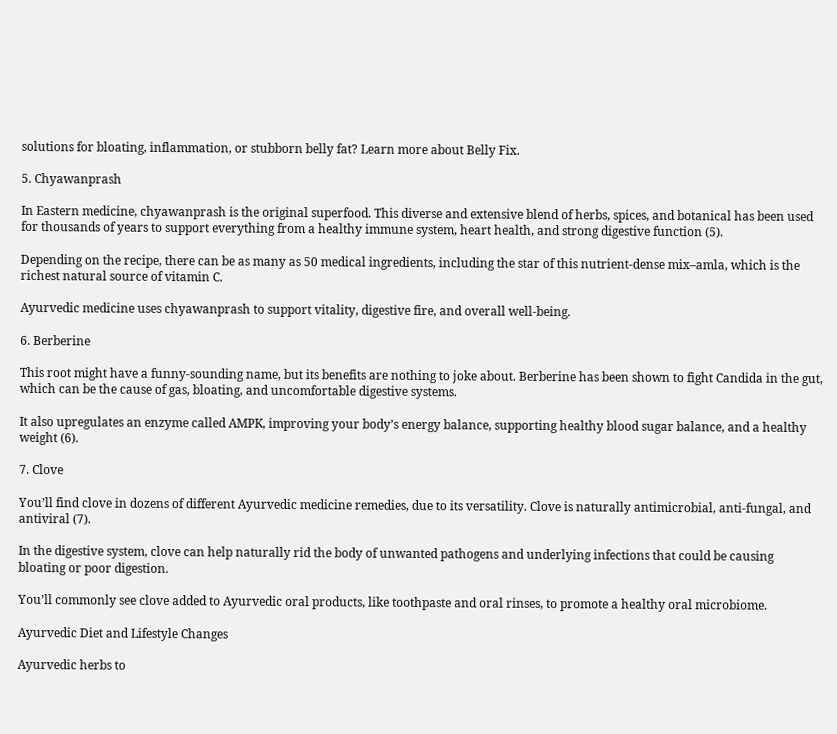solutions for bloating, inflammation, or stubborn belly fat? Learn more about Belly Fix.

5. Chyawanprash

In Eastern medicine, chyawanprash is the original superfood. This diverse and extensive blend of herbs, spices, and botanical has been used for thousands of years to support everything from a healthy immune system, heart health, and strong digestive function (5).

Depending on the recipe, there can be as many as 50 medical ingredients, including the star of this nutrient-dense mix–amla, which is the richest natural source of vitamin C.

Ayurvedic medicine uses chyawanprash to support vitality, digestive fire, and overall well-being.

6. Berberine

This root might have a funny-sounding name, but its benefits are nothing to joke about. Berberine has been shown to fight Candida in the gut, which can be the cause of gas, bloating, and uncomfortable digestive systems.

It also upregulates an enzyme called AMPK, improving your body’s energy balance, supporting healthy blood sugar balance, and a healthy weight (6).

7. Clove

You’ll find clove in dozens of different Ayurvedic medicine remedies, due to its versatility. Clove is naturally antimicrobial, anti-fungal, and antiviral (7).

In the digestive system, clove can help naturally rid the body of unwanted pathogens and underlying infections that could be causing bloating or poor digestion.

You’ll commonly see clove added to Ayurvedic oral products, like toothpaste and oral rinses, to promote a healthy oral microbiome.

Ayurvedic Diet and Lifestyle Changes

Ayurvedic herbs to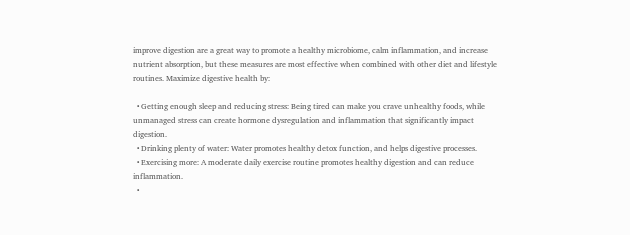improve digestion are a great way to promote a healthy microbiome, calm inflammation, and increase nutrient absorption, but these measures are most effective when combined with other diet and lifestyle routines. Maximize digestive health by:

  • Getting enough sleep and reducing stress: Being tired can make you crave unhealthy foods, while unmanaged stress can create hormone dysregulation and inflammation that significantly impact digestion.
  • Drinking plenty of water: Water promotes healthy detox function, and helps digestive processes.
  • Exercising more: A moderate daily exercise routine promotes healthy digestion and can reduce inflammation.
  •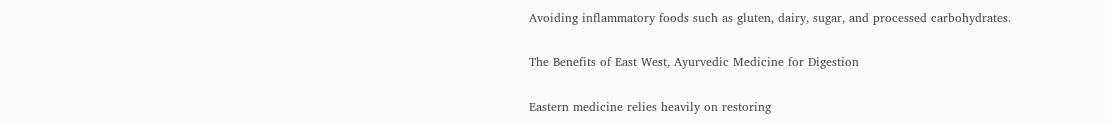Avoiding inflammatory foods such as gluten, dairy, sugar, and processed carbohydrates.

The Benefits of East West, Ayurvedic Medicine for Digestion

Eastern medicine relies heavily on restoring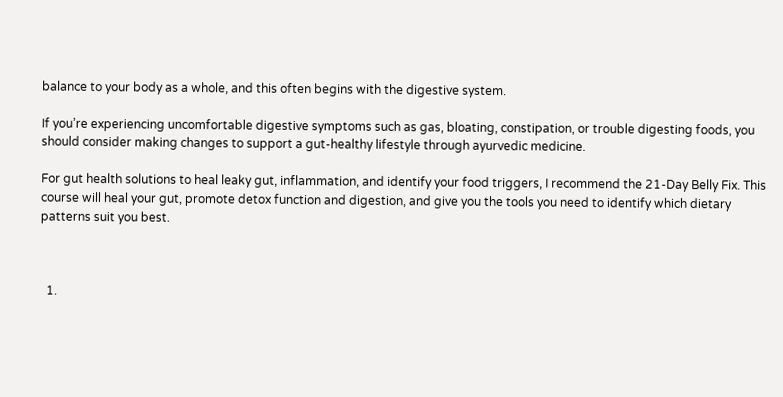balance to your body as a whole, and this often begins with the digestive system.

If you’re experiencing uncomfortable digestive symptoms such as gas, bloating, constipation, or trouble digesting foods, you should consider making changes to support a gut-healthy lifestyle through ayurvedic medicine.

For gut health solutions to heal leaky gut, inflammation, and identify your food triggers, I recommend the 21-Day Belly Fix. This course will heal your gut, promote detox function and digestion, and give you the tools you need to identify which dietary patterns suit you best.



  1.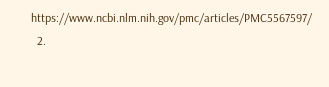https://www.ncbi.nlm.nih.gov/pmc/articles/PMC5567597/
  2.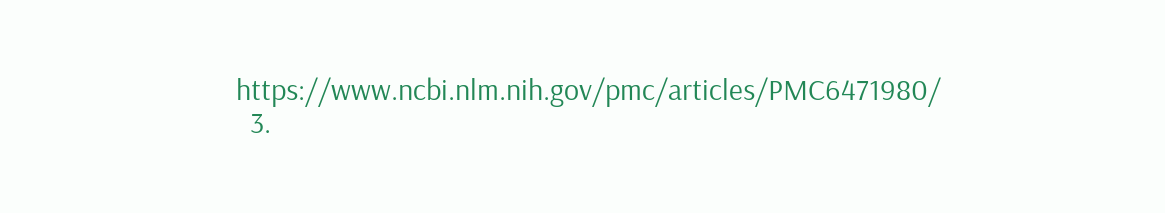https://www.ncbi.nlm.nih.gov/pmc/articles/PMC6471980/
  3.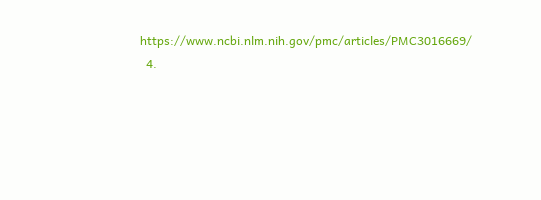https://www.ncbi.nlm.nih.gov/pmc/articles/PMC3016669/
  4.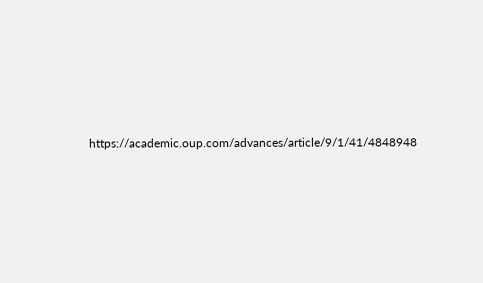https://academic.oup.com/advances/article/9/1/41/4848948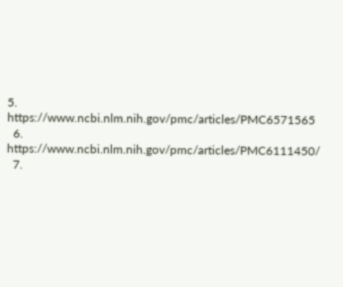5. https://www.ncbi.nlm.nih.gov/pmc/articles/PMC6571565
  6. https://www.ncbi.nlm.nih.gov/pmc/articles/PMC6111450/
  7.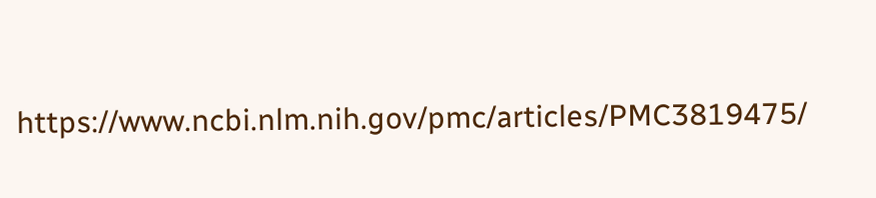https://www.ncbi.nlm.nih.gov/pmc/articles/PMC3819475/